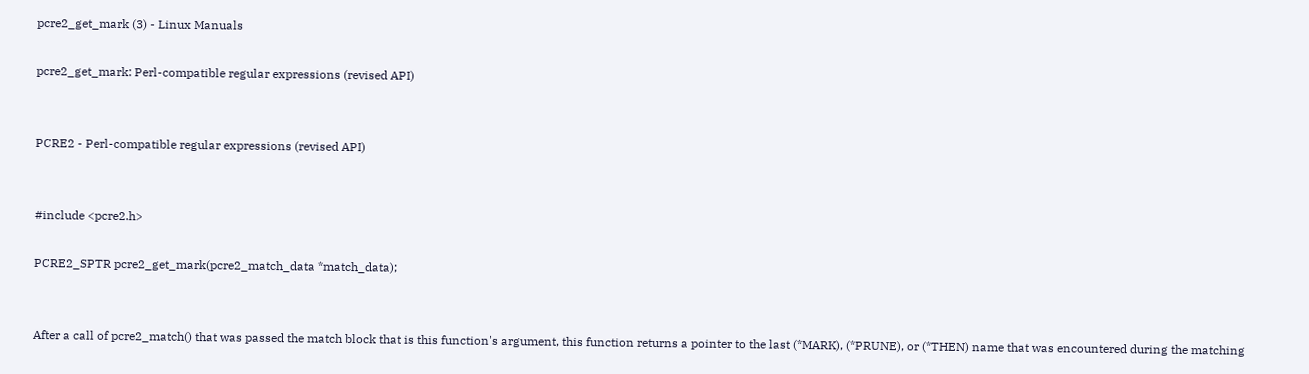pcre2_get_mark (3) - Linux Manuals

pcre2_get_mark: Perl-compatible regular expressions (revised API)


PCRE2 - Perl-compatible regular expressions (revised API)


#include <pcre2.h>

PCRE2_SPTR pcre2_get_mark(pcre2_match_data *match_data);


After a call of pcre2_match() that was passed the match block that is this function's argument, this function returns a pointer to the last (*MARK), (*PRUNE), or (*THEN) name that was encountered during the matching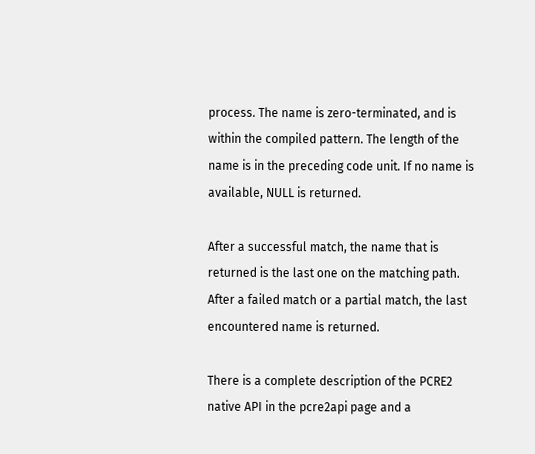process. The name is zero-terminated, and is within the compiled pattern. The length of the name is in the preceding code unit. If no name is available, NULL is returned.

After a successful match, the name that is returned is the last one on the matching path. After a failed match or a partial match, the last encountered name is returned.

There is a complete description of the PCRE2 native API in the pcre2api page and a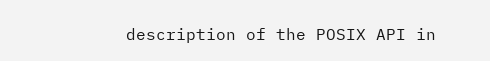description of the POSIX API in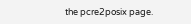the pcre2posix page.